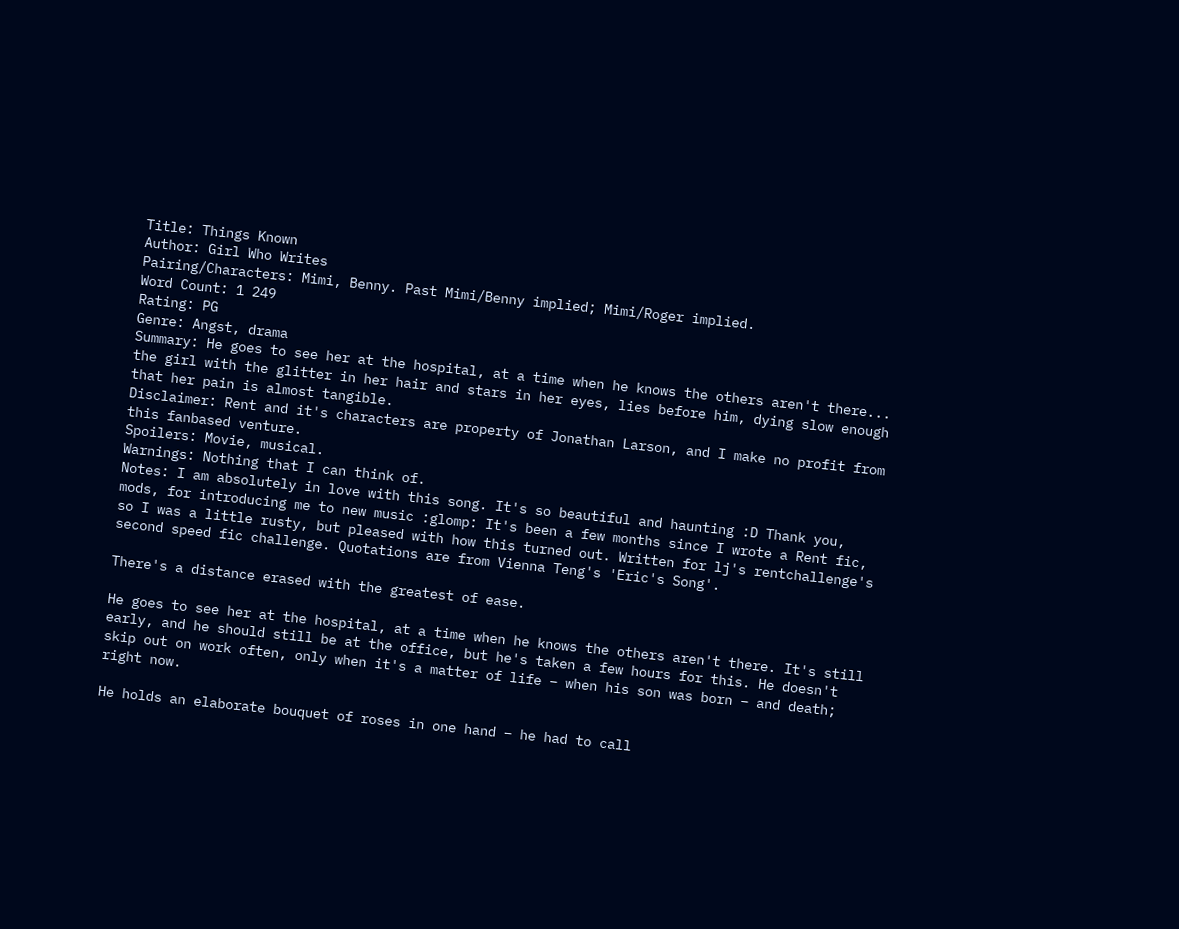Title: Things Known
Author: Girl Who Writes
Pairing/Characters: Mimi, Benny. Past Mimi/Benny implied; Mimi/Roger implied.
Word Count: 1 249
Rating: PG
Genre: Angst, drama
Summary: He goes to see her at the hospital, at a time when he knows the others aren't there... the girl with the glitter in her hair and stars in her eyes, lies before him, dying slow enough that her pain is almost tangible.
Disclaimer: Rent and it's characters are property of Jonathan Larson, and I make no profit from this fanbased venture.
Spoilers: Movie, musical.
Warnings: Nothing that I can think of.
Notes: I am absolutely in love with this song. It's so beautiful and haunting :D Thank you, mods, for introducing me to new music :glomp: It's been a few months since I wrote a Rent fic, so I was a little rusty, but pleased with how this turned out. Written for lj's rentchallenge's second speed fic challenge. Quotations are from Vienna Teng's 'Eric's Song'.

There's a distance erased with the greatest of ease.

He goes to see her at the hospital, at a time when he knows the others aren't there. It's still early, and he should still be at the office, but he's taken a few hours for this. He doesn't skip out on work often, only when it's a matter of life – when his son was born – and death; right now.

He holds an elaborate bouquet of roses in one hand – he had to call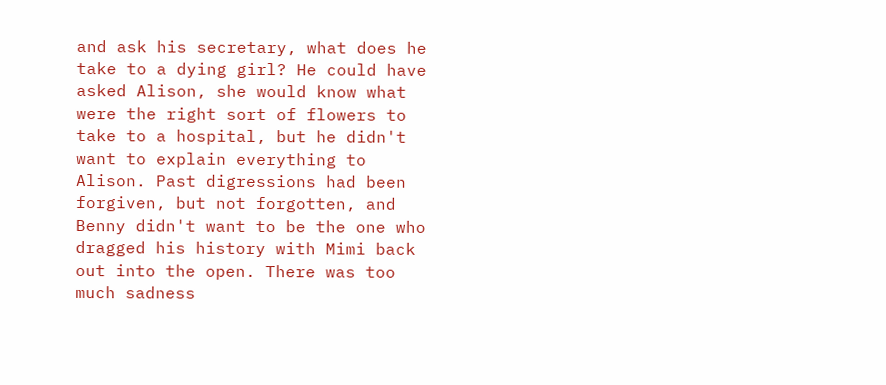and ask his secretary, what does he take to a dying girl? He could have asked Alison, she would know what were the right sort of flowers to take to a hospital, but he didn't want to explain everything to Alison. Past digressions had been forgiven, but not forgotten, and Benny didn't want to be the one who dragged his history with Mimi back out into the open. There was too much sadness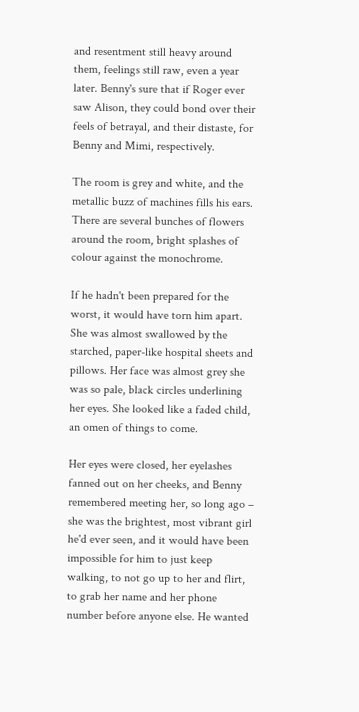and resentment still heavy around them, feelings still raw, even a year later. Benny's sure that if Roger ever saw Alison, they could bond over their feels of betrayal, and their distaste, for Benny and Mimi, respectively.

The room is grey and white, and the metallic buzz of machines fills his ears. There are several bunches of flowers around the room, bright splashes of colour against the monochrome.

If he hadn't been prepared for the worst, it would have torn him apart. She was almost swallowed by the starched, paper-like hospital sheets and pillows. Her face was almost grey she was so pale, black circles underlining her eyes. She looked like a faded child, an omen of things to come.

Her eyes were closed, her eyelashes fanned out on her cheeks, and Benny remembered meeting her, so long ago – she was the brightest, most vibrant girl he'd ever seen, and it would have been impossible for him to just keep walking, to not go up to her and flirt, to grab her name and her phone number before anyone else. He wanted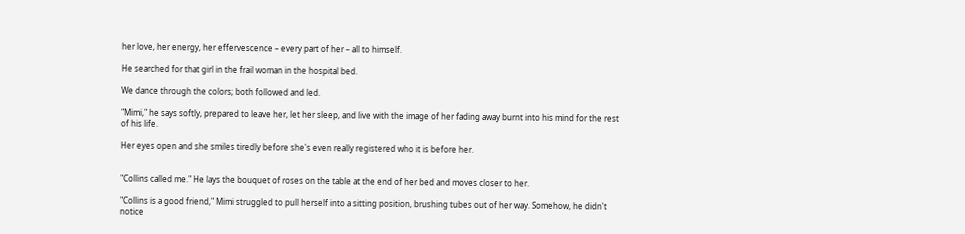her love, her energy, her effervescence – every part of her – all to himself.

He searched for that girl in the frail woman in the hospital bed.

We dance through the colors; both followed and led.

"Mimi," he says softly, prepared to leave her, let her sleep, and live with the image of her fading away burnt into his mind for the rest of his life.

Her eyes open and she smiles tiredly before she's even really registered who it is before her.


"Collins called me." He lays the bouquet of roses on the table at the end of her bed and moves closer to her.

"Collins is a good friend," Mimi struggled to pull herself into a sitting position, brushing tubes out of her way. Somehow, he didn't notice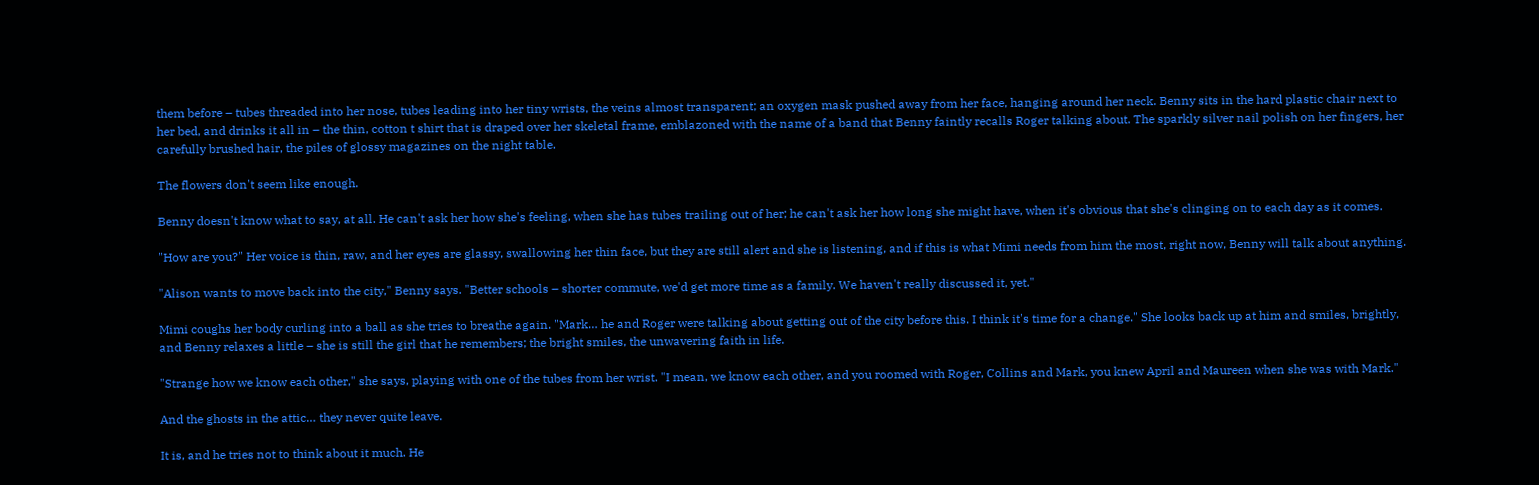them before – tubes threaded into her nose, tubes leading into her tiny wrists, the veins almost transparent; an oxygen mask pushed away from her face, hanging around her neck. Benny sits in the hard plastic chair next to her bed, and drinks it all in – the thin, cotton t shirt that is draped over her skeletal frame, emblazoned with the name of a band that Benny faintly recalls Roger talking about. The sparkly silver nail polish on her fingers, her carefully brushed hair, the piles of glossy magazines on the night table.

The flowers don't seem like enough.

Benny doesn't know what to say, at all. He can't ask her how she's feeling, when she has tubes trailing out of her; he can't ask her how long she might have, when it's obvious that she's clinging on to each day as it comes.

"How are you?" Her voice is thin, raw, and her eyes are glassy, swallowing her thin face, but they are still alert and she is listening, and if this is what Mimi needs from him the most, right now, Benny will talk about anything.

"Alison wants to move back into the city," Benny says. "Better schools – shorter commute, we'd get more time as a family. We haven't really discussed it, yet."

Mimi coughs her body curling into a ball as she tries to breathe again. "Mark… he and Roger were talking about getting out of the city before this. I think it's time for a change." She looks back up at him and smiles, brightly, and Benny relaxes a little – she is still the girl that he remembers; the bright smiles, the unwavering faith in life.

"Strange how we know each other," she says, playing with one of the tubes from her wrist. "I mean, we know each other, and you roomed with Roger, Collins and Mark, you knew April and Maureen when she was with Mark."

And the ghosts in the attic… they never quite leave.

It is, and he tries not to think about it much. He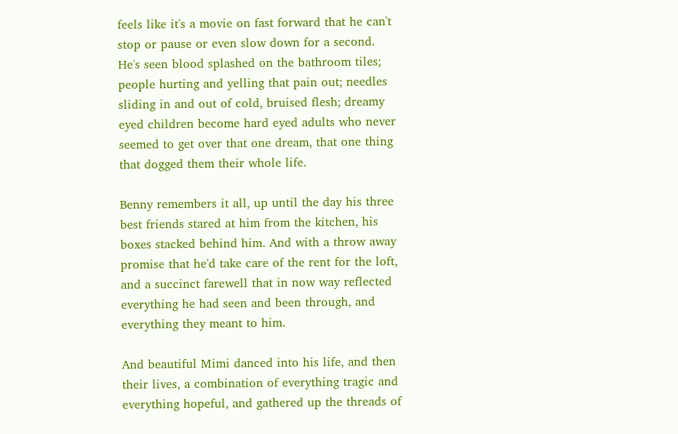feels like it's a movie on fast forward that he can't stop or pause or even slow down for a second. He's seen blood splashed on the bathroom tiles; people hurting and yelling that pain out; needles sliding in and out of cold, bruised flesh; dreamy eyed children become hard eyed adults who never seemed to get over that one dream, that one thing that dogged them their whole life.

Benny remembers it all, up until the day his three best friends stared at him from the kitchen, his boxes stacked behind him. And with a throw away promise that he'd take care of the rent for the loft, and a succinct farewell that in now way reflected everything he had seen and been through, and everything they meant to him.

And beautiful Mimi danced into his life, and then their lives, a combination of everything tragic and everything hopeful, and gathered up the threads of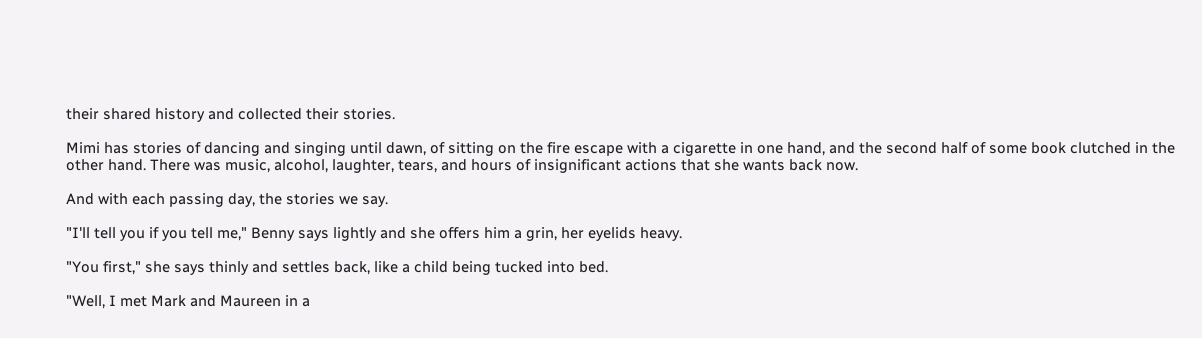their shared history and collected their stories.

Mimi has stories of dancing and singing until dawn, of sitting on the fire escape with a cigarette in one hand, and the second half of some book clutched in the other hand. There was music, alcohol, laughter, tears, and hours of insignificant actions that she wants back now.

And with each passing day, the stories we say.

"I'll tell you if you tell me," Benny says lightly and she offers him a grin, her eyelids heavy.

"You first," she says thinly and settles back, like a child being tucked into bed.

"Well, I met Mark and Maureen in a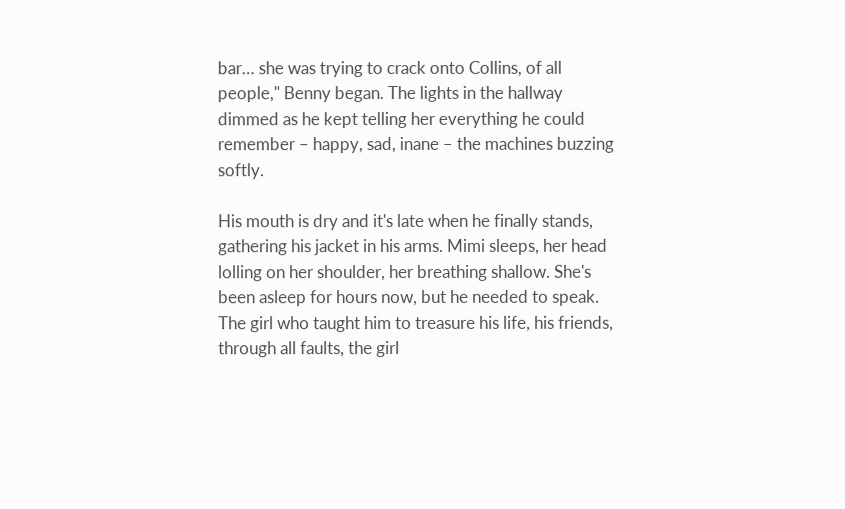bar… she was trying to crack onto Collins, of all people," Benny began. The lights in the hallway dimmed as he kept telling her everything he could remember – happy, sad, inane – the machines buzzing softly.

His mouth is dry and it's late when he finally stands, gathering his jacket in his arms. Mimi sleeps, her head lolling on her shoulder, her breathing shallow. She's been asleep for hours now, but he needed to speak. The girl who taught him to treasure his life, his friends, through all faults, the girl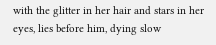with the glitter in her hair and stars in her eyes, lies before him, dying slow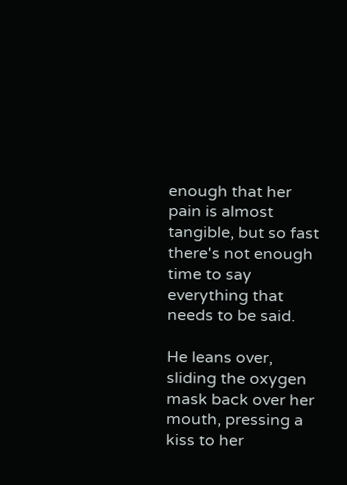enough that her pain is almost tangible, but so fast there's not enough time to say everything that needs to be said.

He leans over, sliding the oxygen mask back over her mouth, pressing a kiss to her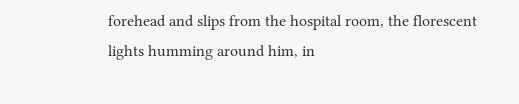forehead and slips from the hospital room, the florescent lights humming around him, in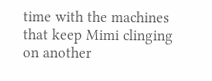time with the machines that keep Mimi clinging on another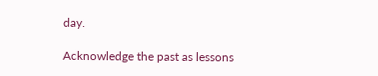day.

Acknowledge the past as lessons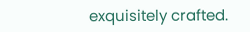exquisitely crafted.